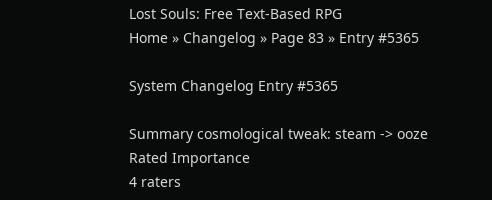Lost Souls: Free Text-Based RPG
Home » Changelog » Page 83 » Entry #5365

System Changelog Entry #5365

Summary cosmological tweak: steam -> ooze
Rated Importance
4 raters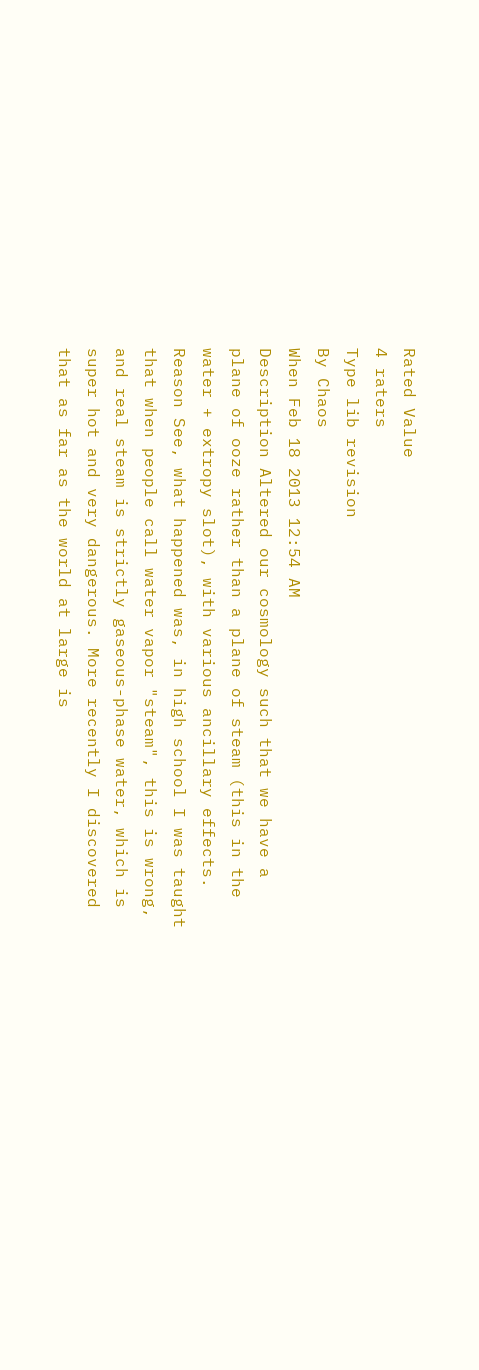Rated Value
4 raters
Type lib revision
By Chaos
When Feb 18 2013 12:54 AM
Description Altered our cosmology such that we have a plane of ooze rather than a plane of steam (this in the water + extropy slot), with various ancillary effects.
Reason See, what happened was, in high school I was taught that when people call water vapor "steam", this is wrong, and real steam is strictly gaseous-phase water, which is super hot and very dangerous. More recently I discovered that as far as the world at large is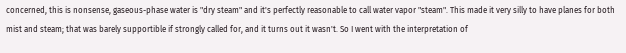concerned, this is nonsense, gaseous-phase water is "dry steam" and it's perfectly reasonable to call water vapor "steam". This made it very silly to have planes for both mist and steam; that was barely supportible if strongly called for, and it turns out it wasn't. So I went with the interpretation of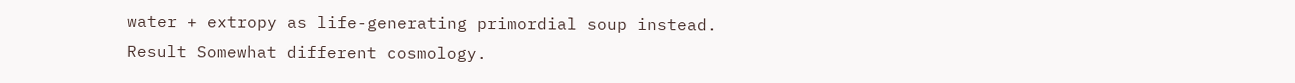water + extropy as life-generating primordial soup instead.
Result Somewhat different cosmology.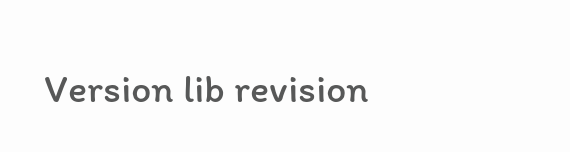Version lib revision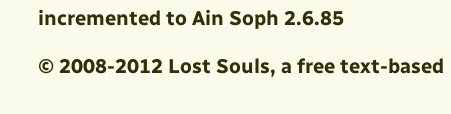incremented to Ain Soph 2.6.85

© 2008-2012 Lost Souls, a free text-based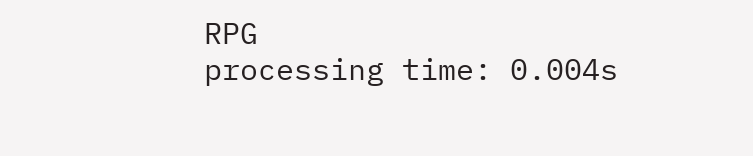RPG
processing time: 0.004s